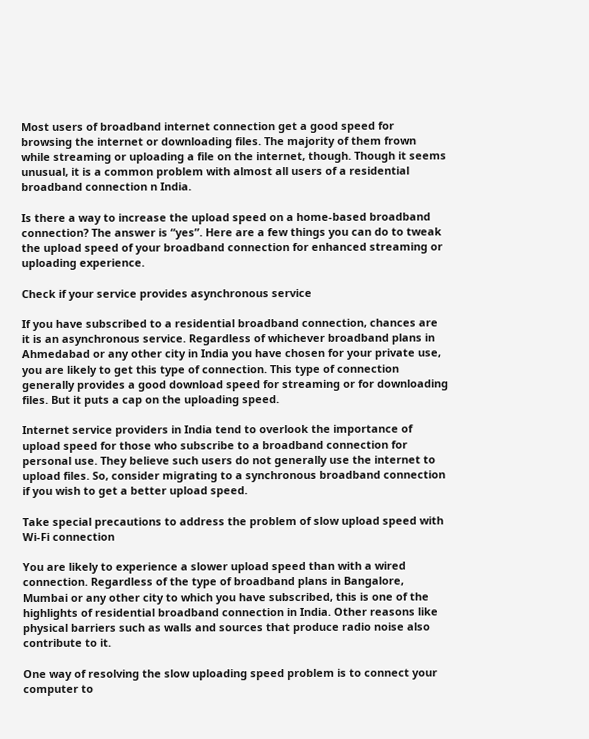Most users of broadband internet connection get a good speed for browsing the internet or downloading files. The majority of them frown while streaming or uploading a file on the internet, though. Though it seems unusual, it is a common problem with almost all users of a residential broadband connection n India.

Is there a way to increase the upload speed on a home-based broadband connection? The answer is “yes”. Here are a few things you can do to tweak the upload speed of your broadband connection for enhanced streaming or uploading experience.

Check if your service provides asynchronous service

If you have subscribed to a residential broadband connection, chances are it is an asynchronous service. Regardless of whichever broadband plans in Ahmedabad or any other city in India you have chosen for your private use, you are likely to get this type of connection. This type of connection generally provides a good download speed for streaming or for downloading files. But it puts a cap on the uploading speed.

Internet service providers in India tend to overlook the importance of upload speed for those who subscribe to a broadband connection for personal use. They believe such users do not generally use the internet to upload files. So, consider migrating to a synchronous broadband connection if you wish to get a better upload speed.

Take special precautions to address the problem of slow upload speed with Wi-Fi connection

You are likely to experience a slower upload speed than with a wired connection. Regardless of the type of broadband plans in Bangalore, Mumbai or any other city to which you have subscribed, this is one of the highlights of residential broadband connection in India. Other reasons like physical barriers such as walls and sources that produce radio noise also contribute to it.

One way of resolving the slow uploading speed problem is to connect your computer to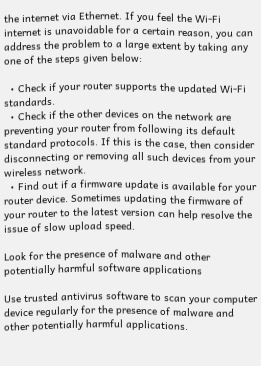the internet via Ethernet. If you feel the Wi-Fi internet is unavoidable for a certain reason, you can address the problem to a large extent by taking any one of the steps given below:

  • Check if your router supports the updated Wi-Fi standards.
  • Check if the other devices on the network are preventing your router from following its default standard protocols. If this is the case, then consider disconnecting or removing all such devices from your wireless network.
  • Find out if a firmware update is available for your router device. Sometimes updating the firmware of your router to the latest version can help resolve the issue of slow upload speed.

Look for the presence of malware and other potentially harmful software applications

Use trusted antivirus software to scan your computer device regularly for the presence of malware and other potentially harmful applications.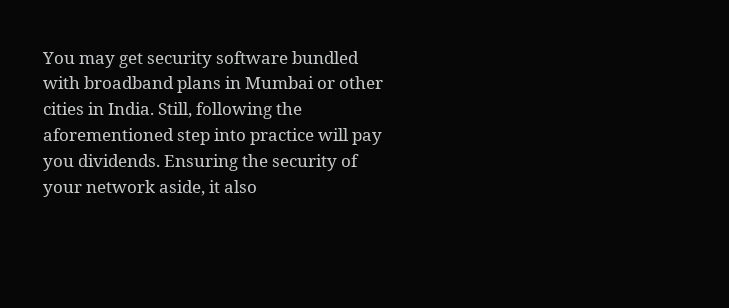You may get security software bundled with broadband plans in Mumbai or other cities in India. Still, following the aforementioned step into practice will pay you dividends. Ensuring the security of your network aside, it also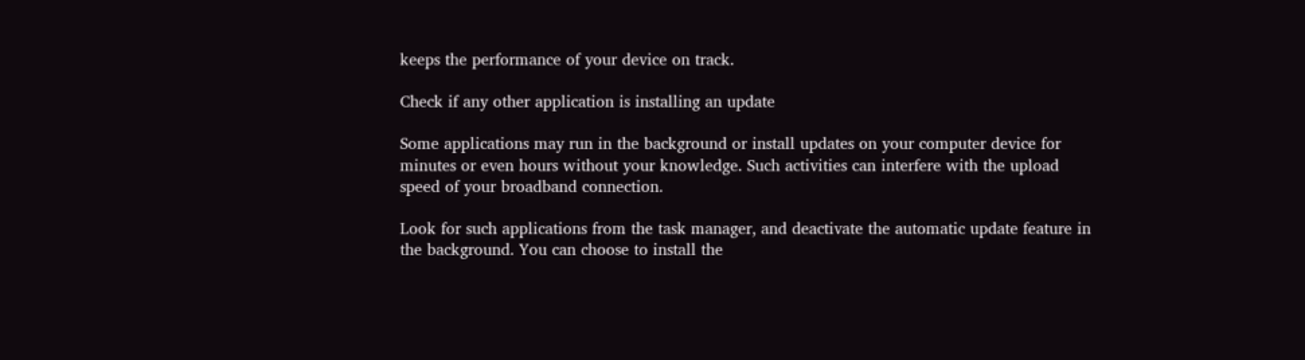keeps the performance of your device on track.

Check if any other application is installing an update

Some applications may run in the background or install updates on your computer device for minutes or even hours without your knowledge. Such activities can interfere with the upload speed of your broadband connection.

Look for such applications from the task manager, and deactivate the automatic update feature in the background. You can choose to install the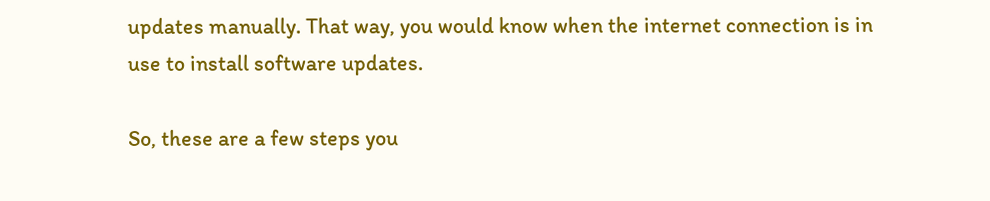updates manually. That way, you would know when the internet connection is in use to install software updates.

So, these are a few steps you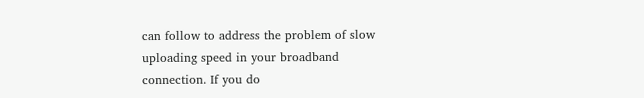can follow to address the problem of slow uploading speed in your broadband connection. If you do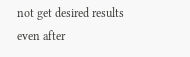not get desired results even after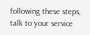following these steps, talk to your service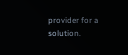provider for a solution.